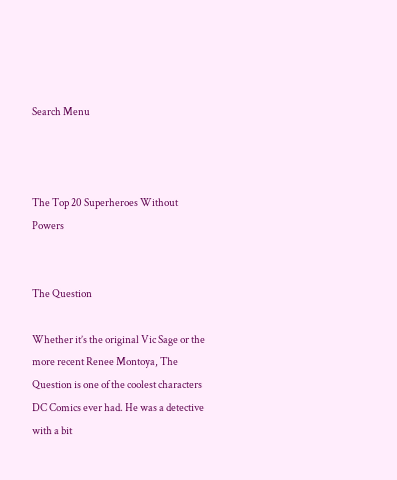Search Menu



The Top 20 Superheroes Without Powers


The Question

Whether it’s the original Vic Sage or the more recent Renee Montoya, The Question is one of the coolest characters DC Comics ever had. He was a detective with a bit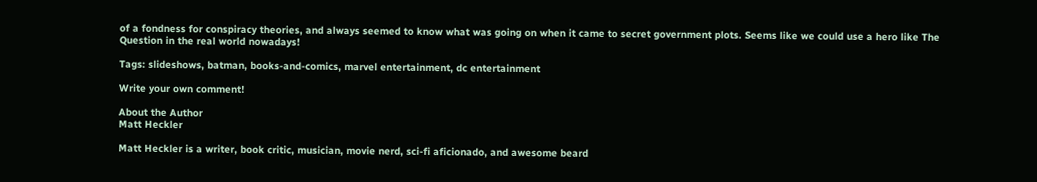of a fondness for conspiracy theories, and always seemed to know what was going on when it came to secret government plots. Seems like we could use a hero like The Question in the real world nowadays!

Tags: slideshows, batman, books-and-comics, marvel entertainment, dc entertainment

Write your own comment!

About the Author
Matt Heckler

Matt Heckler is a writer, book critic, musician, movie nerd, sci-fi aficionado, and awesome beard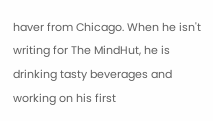haver from Chicago. When he isn't writing for The MindHut, he is drinking tasty beverages and working on his first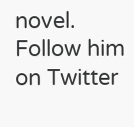novel. Follow him on Twitter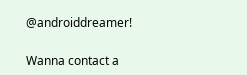@androiddreamer!

Wanna contact a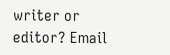writer or editor? Email